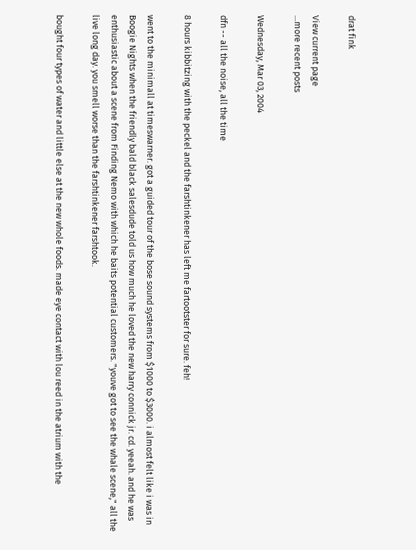drat fink

View current page
...more recent posts

Wednesday, Mar 03, 2004

dfn -- all the noise, all the time

8 hours kibbitzing with the peckel and the farshtinkener has left me fartootster for sure. feh!

went to the minimall at timeswarner. got a guided tour of the bose sound systems from $1000 to $3000. i almost felt like i was in Boogie Nights when the friendly bald black salesdude told us how much he loved the new harry connick jr. cd. yeeah. and he was enthusiastic about a scene from Finding Nemo with which he baits potential customers. "youve got to see the whale scene," all the live long day. you smell worse than the farshtinkener farshtook.

bought four types of water and little else at the new whole foods. made eye contact with lou reed in the atrium with the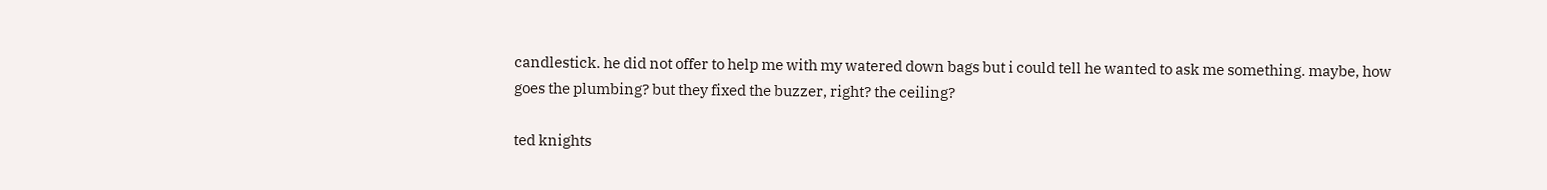candlestick. he did not offer to help me with my watered down bags but i could tell he wanted to ask me something. maybe, how goes the plumbing? but they fixed the buzzer, right? the ceiling?

ted knights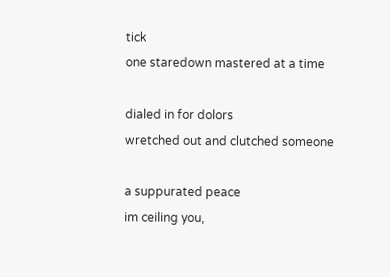tick
one staredown mastered at a time

dialed in for dolors
wretched out and clutched someone

a suppurated peace
im ceiling you,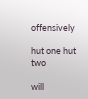offensively

hut one hut two

will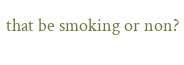that be smoking or non?